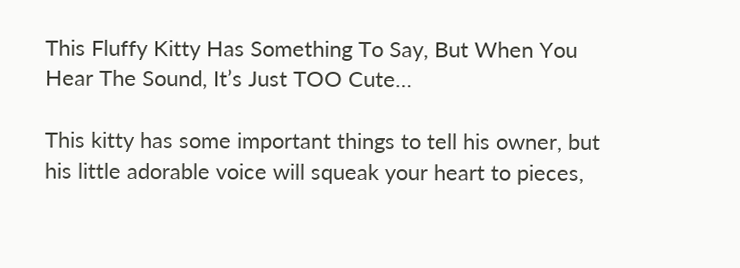This Fluffy Kitty Has Something To Say, But When You Hear The Sound, It’s Just TOO Cute…

This kitty has some important things to tell his owner, but his little adorable voice will squeak your heart to pieces,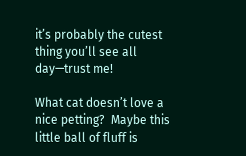it’s probably the cutest thing you’ll see all day—trust me!

What cat doesn’t love a nice petting?  Maybe this little ball of fluff is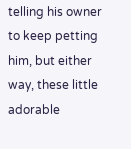telling his owner to keep petting him, but either way, these little adorable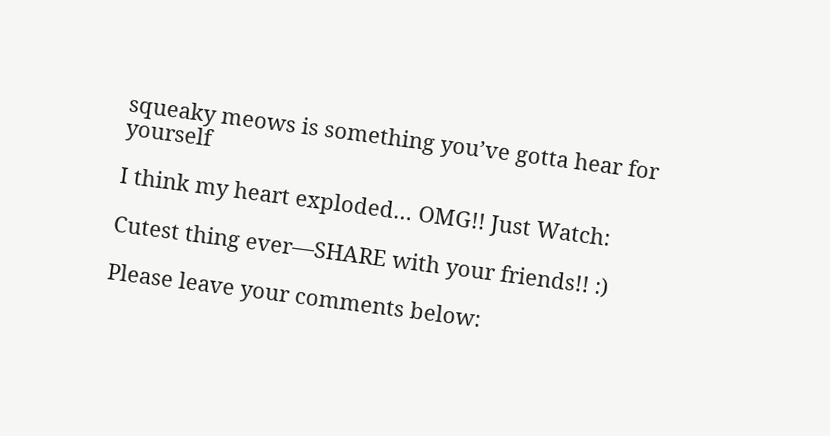squeaky meows is something you’ve gotta hear for yourself

I think my heart exploded… OMG!! Just Watch:

Cutest thing ever—SHARE with your friends!! :)

Please leave your comments below: